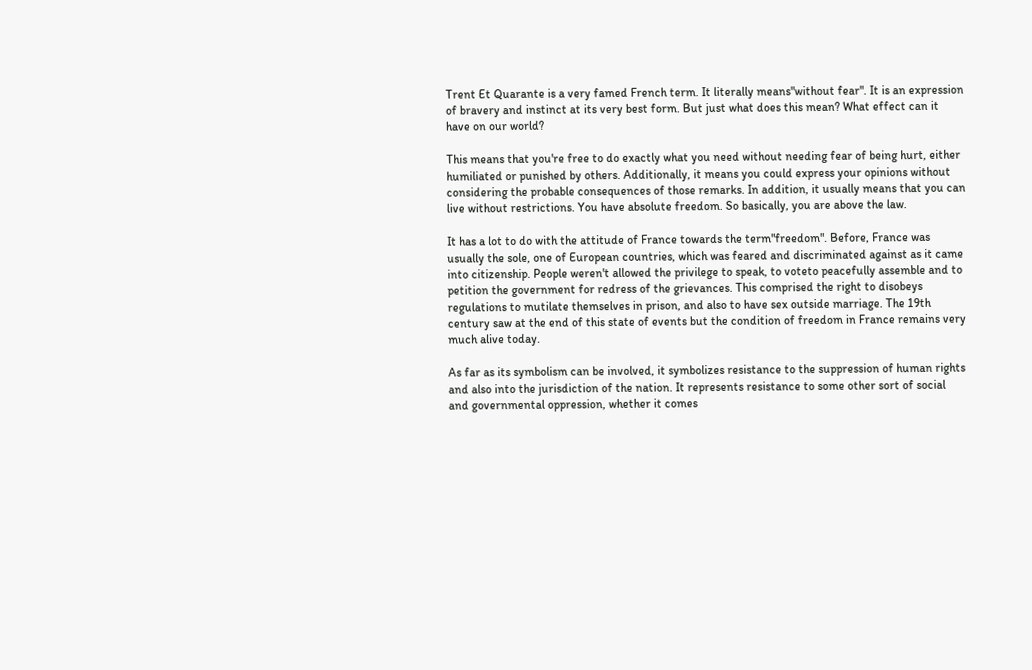Trent Et Quarante is a very famed French term. It literally means"without fear". It is an expression of bravery and instinct at its very best form. But just what does this mean? What effect can it have on our world?

This means that you're free to do exactly what you need without needing fear of being hurt, either humiliated or punished by others. Additionally, it means you could express your opinions without considering the probable consequences of those remarks. In addition, it usually means that you can live without restrictions. You have absolute freedom. So basically, you are above the law.

It has a lot to do with the attitude of France towards the term"freedom". Before, France was usually the sole, one of European countries, which was feared and discriminated against as it came into citizenship. People weren't allowed the privilege to speak, to voteto peacefully assemble and to petition the government for redress of the grievances. This comprised the right to disobeys regulations to mutilate themselves in prison, and also to have sex outside marriage. The 19th century saw at the end of this state of events but the condition of freedom in France remains very much alive today.

As far as its symbolism can be involved, it symbolizes resistance to the suppression of human rights and also into the jurisdiction of the nation. It represents resistance to some other sort of social and governmental oppression, whether it comes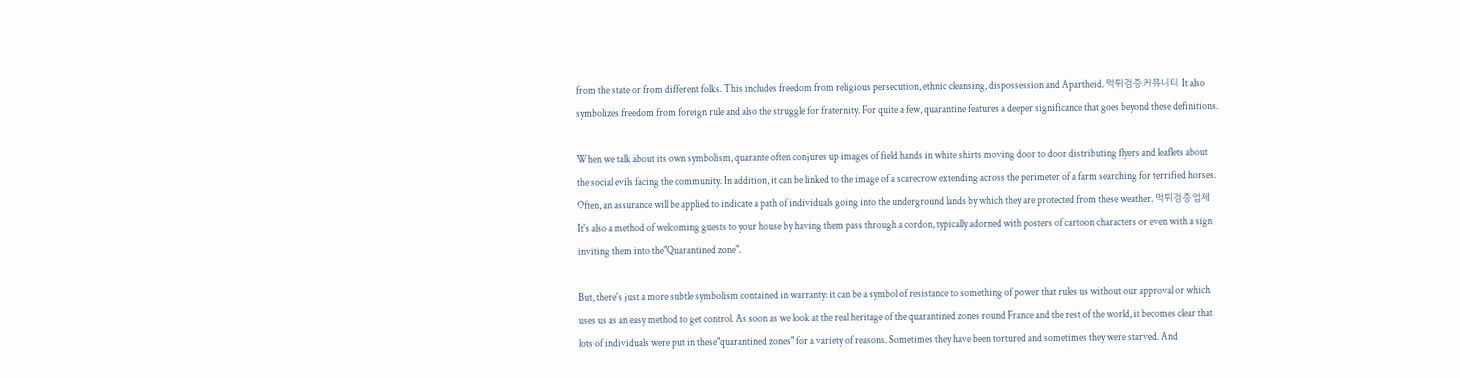from the state or from different folks. This includes freedom from religious persecution, ethnic cleansing, dispossession and Apartheid. 먹튀검증커뮤니티 It also symbolizes freedom from foreign rule and also the struggle for fraternity. For quite a few, quarantine features a deeper significance that goes beyond these definitions.

When we talk about its own symbolism, quarante often conjures up images of field hands in white shirts moving door to door distributing flyers and leaflets about the social evils facing the community. In addition, it can be linked to the image of a scarecrow extending across the perimeter of a farm searching for terrified horses. Often, an assurance will be applied to indicate a path of individuals going into the underground lands by which they are protected from these weather. 먹튀검증업체 It's also a method of welcoming guests to your house by having them pass through a cordon, typically adorned with posters of cartoon characters or even with a sign inviting them into the"Quarantined zone".

But, there's just a more subtle symbolism contained in warranty: it can be a symbol of resistance to something of power that rules us without our approval or which uses us as an easy method to get control. As soon as we look at the real heritage of the quarantined zones round France and the rest of the world, it becomes clear that lots of individuals were put in these"quarantined zones" for a variety of reasons. Sometimes they have been tortured and sometimes they were starved. And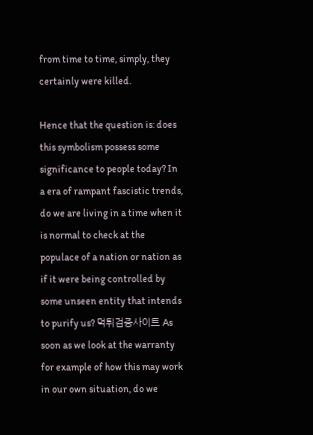from time to time, simply, they certainly were killed.

Hence that the question is: does this symbolism possess some significance to people today? In a era of rampant fascistic trends, do we are living in a time when it is normal to check at the populace of a nation or nation as if it were being controlled by some unseen entity that intends to purify us? 먹튀검증사이트 As soon as we look at the warranty for example of how this may work in our own situation, do we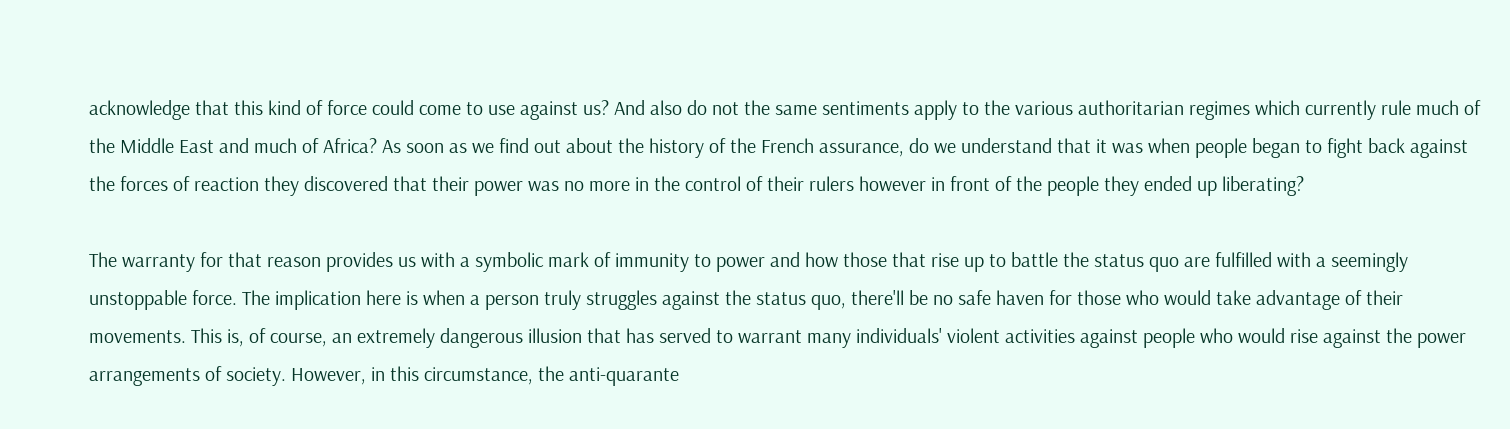acknowledge that this kind of force could come to use against us? And also do not the same sentiments apply to the various authoritarian regimes which currently rule much of the Middle East and much of Africa? As soon as we find out about the history of the French assurance, do we understand that it was when people began to fight back against the forces of reaction they discovered that their power was no more in the control of their rulers however in front of the people they ended up liberating?

The warranty for that reason provides us with a symbolic mark of immunity to power and how those that rise up to battle the status quo are fulfilled with a seemingly unstoppable force. The implication here is when a person truly struggles against the status quo, there'll be no safe haven for those who would take advantage of their movements. This is, of course, an extremely dangerous illusion that has served to warrant many individuals' violent activities against people who would rise against the power arrangements of society. However, in this circumstance, the anti-quarante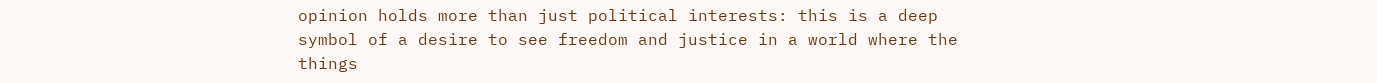opinion holds more than just political interests: this is a deep symbol of a desire to see freedom and justice in a world where the things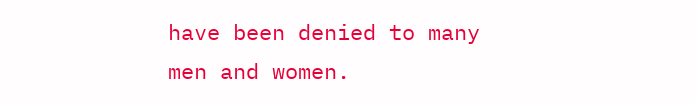have been denied to many men and women.